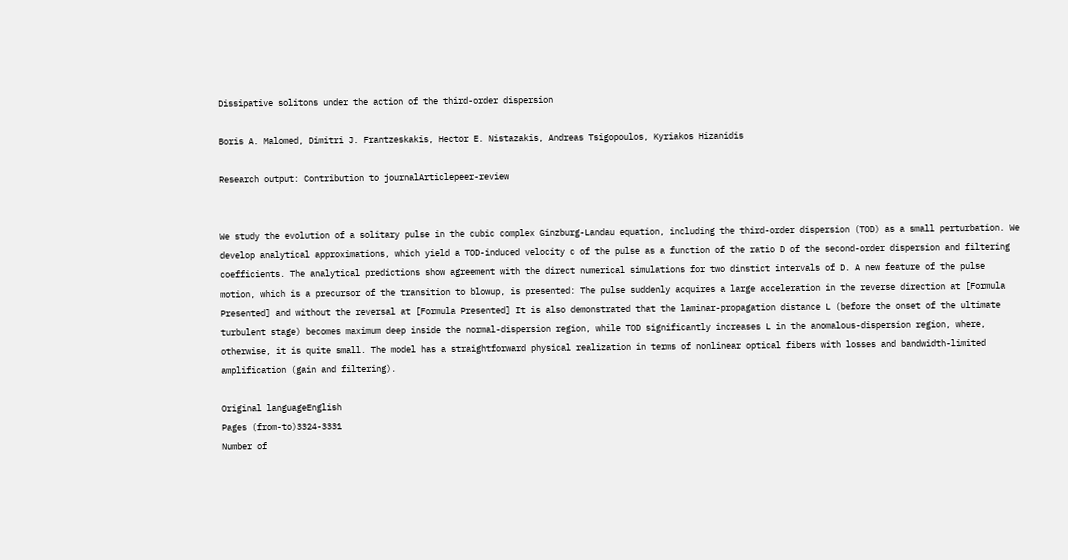Dissipative solitons under the action of the third-order dispersion

Boris A. Malomed, Dimitri J. Frantzeskakis, Hector E. Nistazakis, Andreas Tsigopoulos, Kyriakos Hizanidis

Research output: Contribution to journalArticlepeer-review


We study the evolution of a solitary pulse in the cubic complex Ginzburg-Landau equation, including the third-order dispersion (TOD) as a small perturbation. We develop analytical approximations, which yield a TOD-induced velocity c of the pulse as a function of the ratio D of the second-order dispersion and filtering coefficients. The analytical predictions show agreement with the direct numerical simulations for two dinstict intervals of D. A new feature of the pulse motion, which is a precursor of the transition to blowup, is presented: The pulse suddenly acquires a large acceleration in the reverse direction at [Formula Presented] and without the reversal at [Formula Presented] It is also demonstrated that the laminar-propagation distance L (before the onset of the ultimate turbulent stage) becomes maximum deep inside the normal-dispersion region, while TOD significantly increases L in the anomalous-dispersion region, where, otherwise, it is quite small. The model has a straightforward physical realization in terms of nonlinear optical fibers with losses and bandwidth-limited amplification (gain and filtering).

Original languageEnglish
Pages (from-to)3324-3331
Number of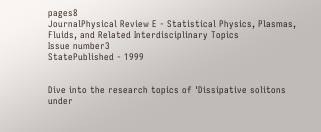pages8
JournalPhysical Review E - Statistical Physics, Plasmas, Fluids, and Related Interdisciplinary Topics
Issue number3
StatePublished - 1999


Dive into the research topics of 'Dissipative solitons under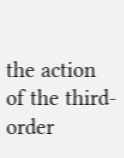the action of the third-order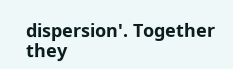dispersion'. Together they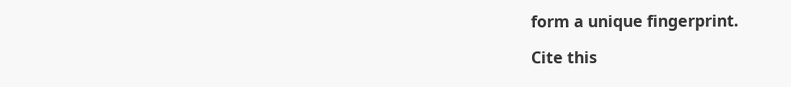form a unique fingerprint.

Cite this